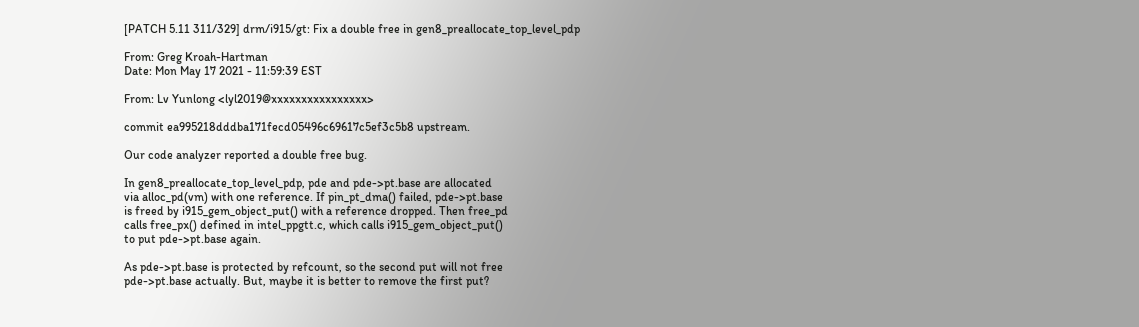[PATCH 5.11 311/329] drm/i915/gt: Fix a double free in gen8_preallocate_top_level_pdp

From: Greg Kroah-Hartman
Date: Mon May 17 2021 - 11:59:39 EST

From: Lv Yunlong <lyl2019@xxxxxxxxxxxxxxxx>

commit ea995218dddba171fecd05496c69617c5ef3c5b8 upstream.

Our code analyzer reported a double free bug.

In gen8_preallocate_top_level_pdp, pde and pde->pt.base are allocated
via alloc_pd(vm) with one reference. If pin_pt_dma() failed, pde->pt.base
is freed by i915_gem_object_put() with a reference dropped. Then free_pd
calls free_px() defined in intel_ppgtt.c, which calls i915_gem_object_put()
to put pde->pt.base again.

As pde->pt.base is protected by refcount, so the second put will not free
pde->pt.base actually. But, maybe it is better to remove the first put?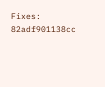Fixes: 82adf901138cc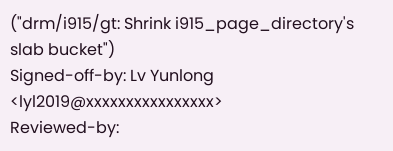("drm/i915/gt: Shrink i915_page_directory's slab bucket")
Signed-off-by: Lv Yunlong <lyl2019@xxxxxxxxxxxxxxxx>
Reviewed-by: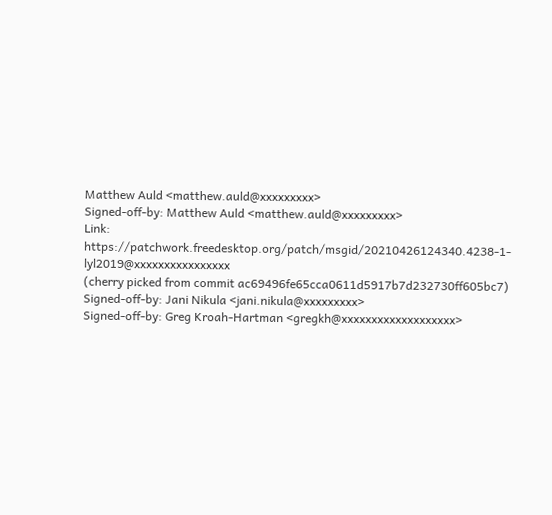Matthew Auld <matthew.auld@xxxxxxxxx>
Signed-off-by: Matthew Auld <matthew.auld@xxxxxxxxx>
Link: https://patchwork.freedesktop.org/patch/msgid/20210426124340.4238-1-lyl2019@xxxxxxxxxxxxxxxx
(cherry picked from commit ac69496fe65cca0611d5917b7d232730ff605bc7)
Signed-off-by: Jani Nikula <jani.nikula@xxxxxxxxx>
Signed-off-by: Greg Kroah-Hartman <gregkh@xxxxxxxxxxxxxxxxxxx>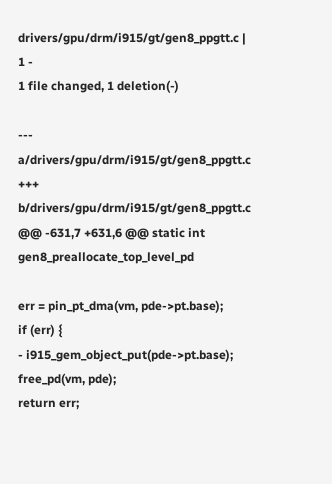drivers/gpu/drm/i915/gt/gen8_ppgtt.c | 1 -
1 file changed, 1 deletion(-)

--- a/drivers/gpu/drm/i915/gt/gen8_ppgtt.c
+++ b/drivers/gpu/drm/i915/gt/gen8_ppgtt.c
@@ -631,7 +631,6 @@ static int gen8_preallocate_top_level_pd

err = pin_pt_dma(vm, pde->pt.base);
if (err) {
- i915_gem_object_put(pde->pt.base);
free_pd(vm, pde);
return err;